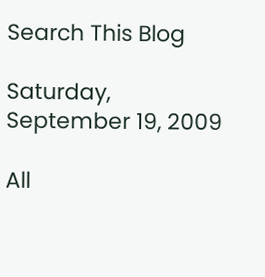Search This Blog

Saturday, September 19, 2009

All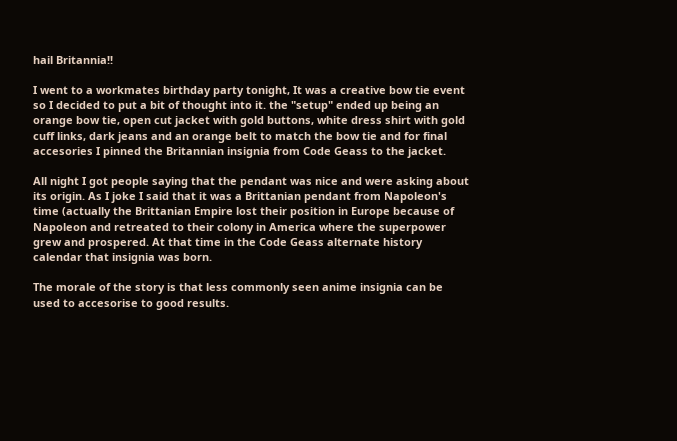hail Britannia!!

I went to a workmates birthday party tonight, It was a creative bow tie event so I decided to put a bit of thought into it. the "setup" ended up being an orange bow tie, open cut jacket with gold buttons, white dress shirt with gold cuff links, dark jeans and an orange belt to match the bow tie and for final accesories I pinned the Britannian insignia from Code Geass to the jacket.

All night I got people saying that the pendant was nice and were asking about its origin. As I joke I said that it was a Brittanian pendant from Napoleon's time (actually the Brittanian Empire lost their position in Europe because of Napoleon and retreated to their colony in America where the superpower grew and prospered. At that time in the Code Geass alternate history calendar that insignia was born.

The morale of the story is that less commonly seen anime insignia can be used to accesorise to good results.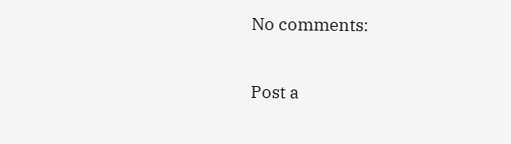No comments:

Post a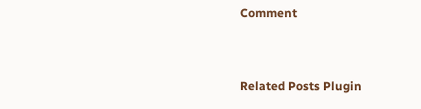Comment


Related Posts Plugin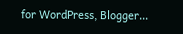for WordPress, Blogger...